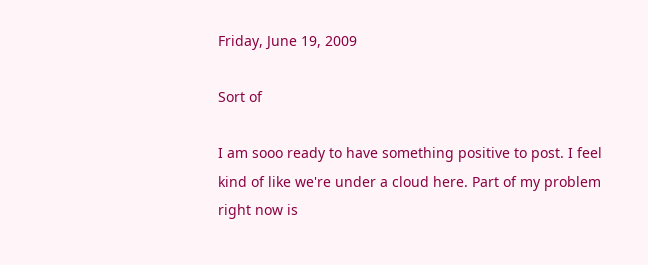Friday, June 19, 2009

Sort of

I am sooo ready to have something positive to post. I feel kind of like we're under a cloud here. Part of my problem right now is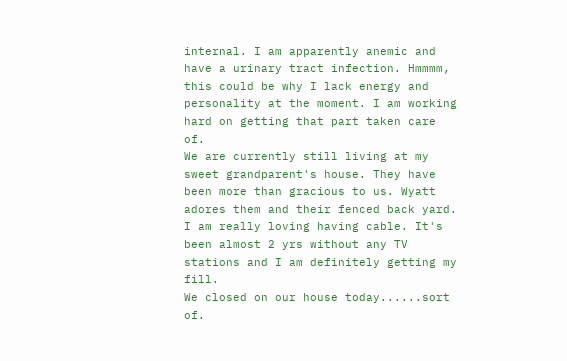internal. I am apparently anemic and have a urinary tract infection. Hmmmm, this could be why I lack energy and personality at the moment. I am working hard on getting that part taken care of.
We are currently still living at my sweet grandparent's house. They have been more than gracious to us. Wyatt adores them and their fenced back yard. I am really loving having cable. It's been almost 2 yrs without any TV stations and I am definitely getting my fill.
We closed on our house today......sort of.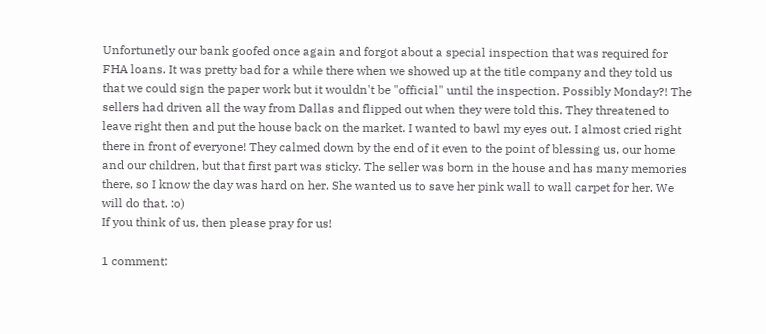Unfortunetly our bank goofed once again and forgot about a special inspection that was required for FHA loans. It was pretty bad for a while there when we showed up at the title company and they told us that we could sign the paper work but it wouldn't be "official" until the inspection. Possibly Monday?! The sellers had driven all the way from Dallas and flipped out when they were told this. They threatened to leave right then and put the house back on the market. I wanted to bawl my eyes out. I almost cried right there in front of everyone! They calmed down by the end of it even to the point of blessing us, our home and our children, but that first part was sticky. The seller was born in the house and has many memories there, so I know the day was hard on her. She wanted us to save her pink wall to wall carpet for her. We will do that. :o)
If you think of us, then please pray for us!

1 comment: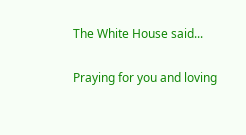The White House said...

Praying for you and loving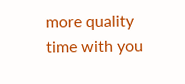more quality time with you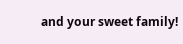and your sweet family!